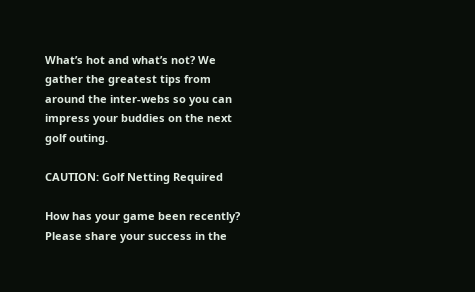What’s hot and what’s not? We gather the greatest tips from around the inter-webs so you can impress your buddies on the next golf outing.

CAUTION: Golf Netting Required

How has your game been recently? Please share your success in the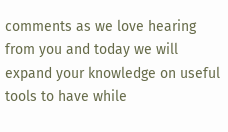comments as we love hearing from you and today we will expand your knowledge on useful tools to have while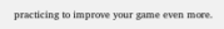practicing to improve your game even more.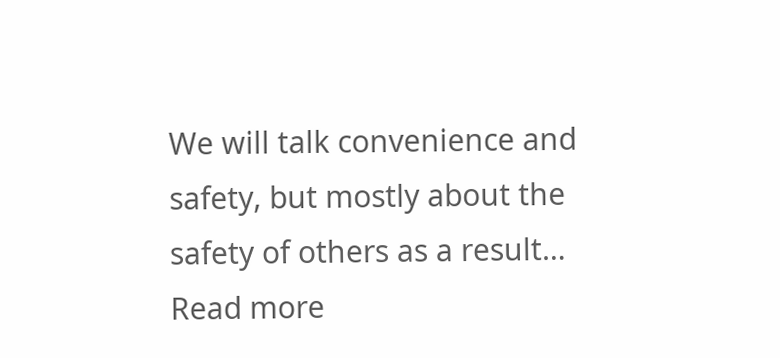We will talk convenience and safety, but mostly about the safety of others as a result…
Read more